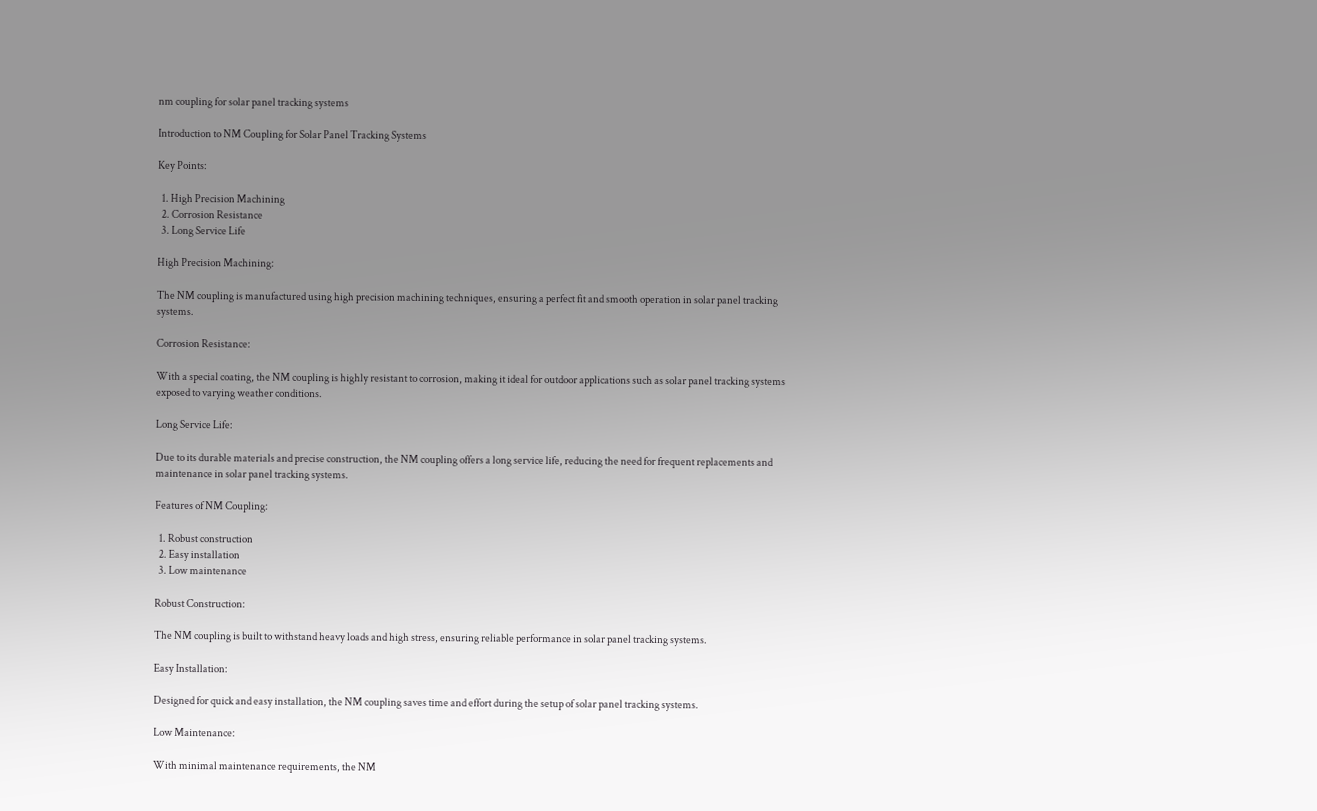nm coupling for solar panel tracking systems

Introduction to NM Coupling for Solar Panel Tracking Systems

Key Points:

  1. High Precision Machining
  2. Corrosion Resistance
  3. Long Service Life

High Precision Machining:

The NM coupling is manufactured using high precision machining techniques, ensuring a perfect fit and smooth operation in solar panel tracking systems.

Corrosion Resistance:

With a special coating, the NM coupling is highly resistant to corrosion, making it ideal for outdoor applications such as solar panel tracking systems exposed to varying weather conditions.

Long Service Life:

Due to its durable materials and precise construction, the NM coupling offers a long service life, reducing the need for frequent replacements and maintenance in solar panel tracking systems.

Features of NM Coupling:

  1. Robust construction
  2. Easy installation
  3. Low maintenance

Robust Construction:

The NM coupling is built to withstand heavy loads and high stress, ensuring reliable performance in solar panel tracking systems.

Easy Installation:

Designed for quick and easy installation, the NM coupling saves time and effort during the setup of solar panel tracking systems.

Low Maintenance:

With minimal maintenance requirements, the NM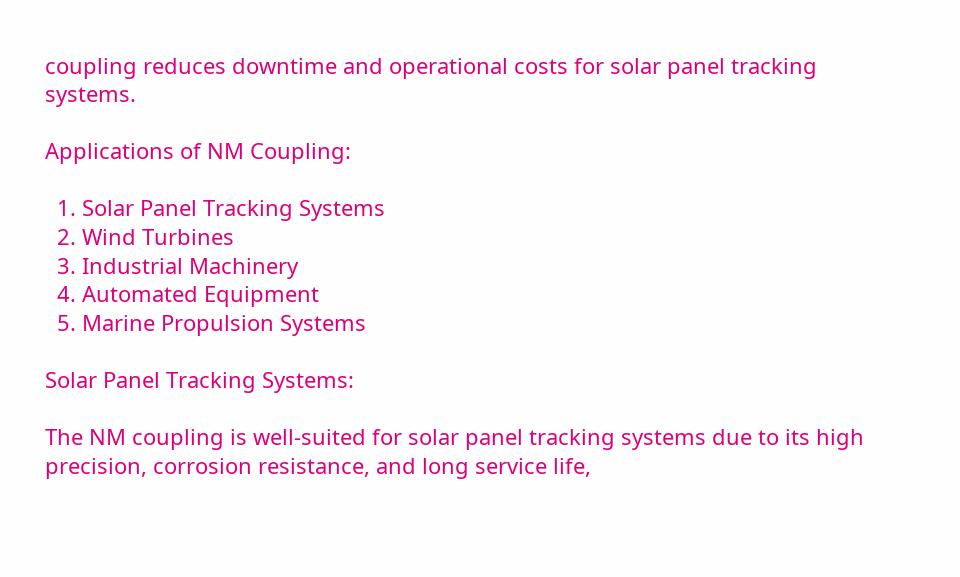coupling reduces downtime and operational costs for solar panel tracking systems.

Applications of NM Coupling:

  1. Solar Panel Tracking Systems
  2. Wind Turbines
  3. Industrial Machinery
  4. Automated Equipment
  5. Marine Propulsion Systems

Solar Panel Tracking Systems:

The NM coupling is well-suited for solar panel tracking systems due to its high precision, corrosion resistance, and long service life,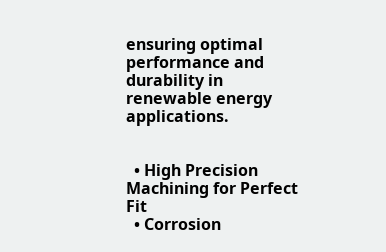ensuring optimal performance and durability in renewable energy applications.


  • High Precision Machining for Perfect Fit
  • Corrosion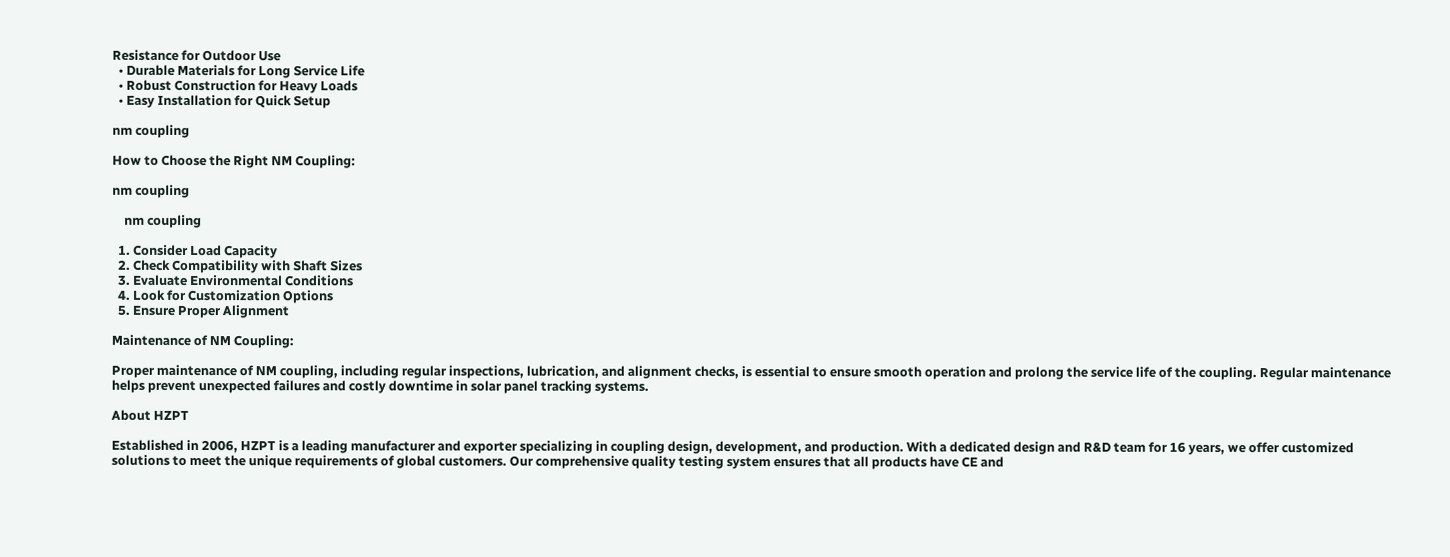Resistance for Outdoor Use
  • Durable Materials for Long Service Life
  • Robust Construction for Heavy Loads
  • Easy Installation for Quick Setup

nm coupling

How to Choose the Right NM Coupling:

nm coupling

    nm coupling

  1. Consider Load Capacity
  2. Check Compatibility with Shaft Sizes
  3. Evaluate Environmental Conditions
  4. Look for Customization Options
  5. Ensure Proper Alignment

Maintenance of NM Coupling:

Proper maintenance of NM coupling, including regular inspections, lubrication, and alignment checks, is essential to ensure smooth operation and prolong the service life of the coupling. Regular maintenance helps prevent unexpected failures and costly downtime in solar panel tracking systems.

About HZPT

Established in 2006, HZPT is a leading manufacturer and exporter specializing in coupling design, development, and production. With a dedicated design and R&D team for 16 years, we offer customized solutions to meet the unique requirements of global customers. Our comprehensive quality testing system ensures that all products have CE and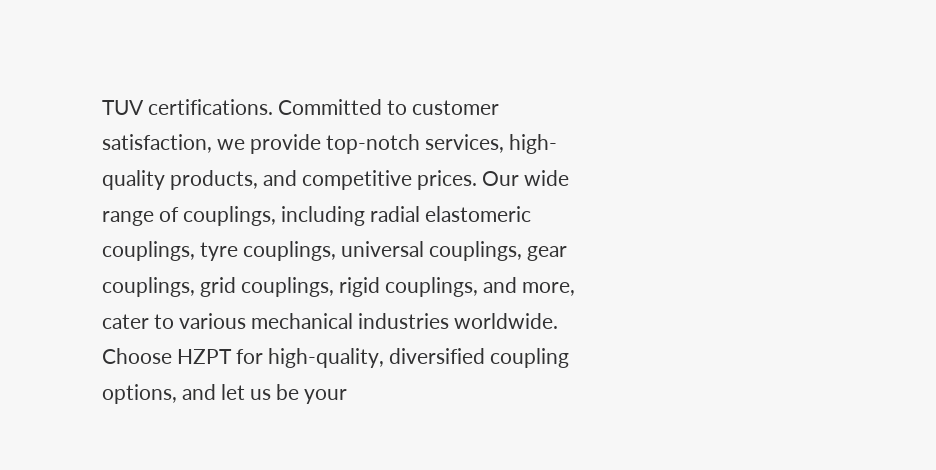TUV certifications. Committed to customer satisfaction, we provide top-notch services, high-quality products, and competitive prices. Our wide range of couplings, including radial elastomeric couplings, tyre couplings, universal couplings, gear couplings, grid couplings, rigid couplings, and more, cater to various mechanical industries worldwide. Choose HZPT for high-quality, diversified coupling options, and let us be your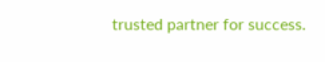trusted partner for success.